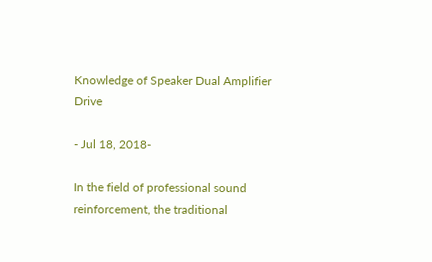Knowledge of Speaker Dual Amplifier Drive

- Jul 18, 2018-

In the field of professional sound reinforcement, the traditional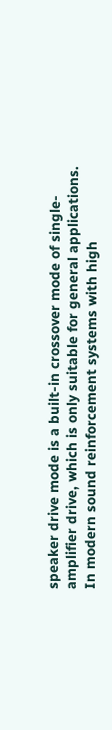speaker drive mode is a built-in crossover mode of single-amplifier drive, which is only suitable for general applications. In modern sound reinforcement systems with high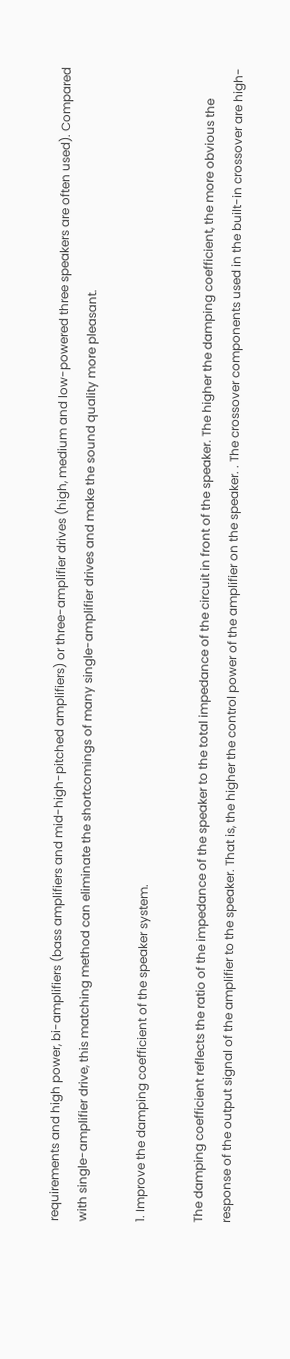requirements and high power, bi-amplifiers (bass amplifiers and mid-high-pitched amplifiers) or three-amplifier drives (high, medium and low-powered three speakers are often used). Compared with single-amplifier drive, this matching method can eliminate the shortcomings of many single-amplifier drives and make the sound quality more pleasant.

1. Improve the damping coefficient of the speaker system.

The damping coefficient reflects the ratio of the impedance of the speaker to the total impedance of the circuit in front of the speaker. The higher the damping coefficient, the more obvious the response of the output signal of the amplifier to the speaker. That is, the higher the control power of the amplifier on the speaker. . The crossover components used in the built-in crossover are high-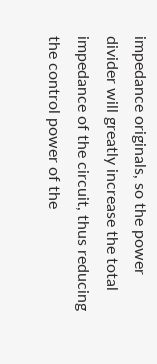impedance originals, so the power divider will greatly increase the total impedance of the circuit, thus reducing the control power of the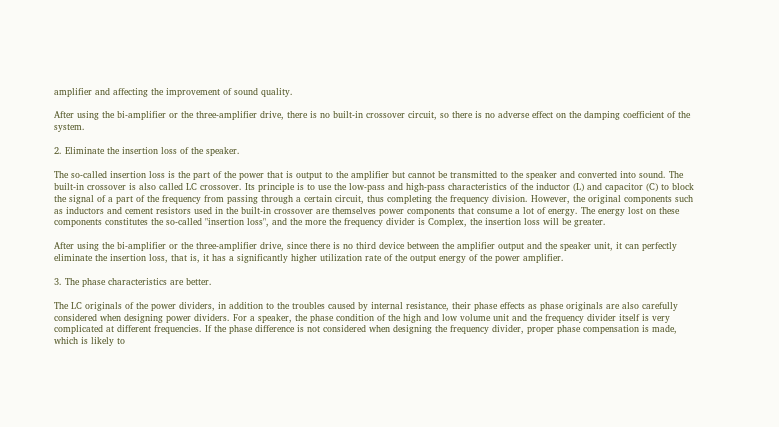amplifier and affecting the improvement of sound quality.

After using the bi-amplifier or the three-amplifier drive, there is no built-in crossover circuit, so there is no adverse effect on the damping coefficient of the system.

2. Eliminate the insertion loss of the speaker.

The so-called insertion loss is the part of the power that is output to the amplifier but cannot be transmitted to the speaker and converted into sound. The built-in crossover is also called LC crossover. Its principle is to use the low-pass and high-pass characteristics of the inductor (L) and capacitor (C) to block the signal of a part of the frequency from passing through a certain circuit, thus completing the frequency division. However, the original components such as inductors and cement resistors used in the built-in crossover are themselves power components that consume a lot of energy. The energy lost on these components constitutes the so-called "insertion loss", and the more the frequency divider is Complex, the insertion loss will be greater.

After using the bi-amplifier or the three-amplifier drive, since there is no third device between the amplifier output and the speaker unit, it can perfectly eliminate the insertion loss, that is, it has a significantly higher utilization rate of the output energy of the power amplifier.

3. The phase characteristics are better.

The LC originals of the power dividers, in addition to the troubles caused by internal resistance, their phase effects as phase originals are also carefully considered when designing power dividers. For a speaker, the phase condition of the high and low volume unit and the frequency divider itself is very complicated at different frequencies. If the phase difference is not considered when designing the frequency divider, proper phase compensation is made, which is likely to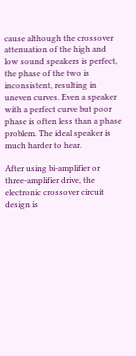cause although the crossover attenuation of the high and low sound speakers is perfect, the phase of the two is inconsistent, resulting in uneven curves. Even a speaker with a perfect curve but poor phase is often less than a phase problem. The ideal speaker is much harder to hear.

After using bi-amplifier or three-amplifier drive, the electronic crossover circuit design is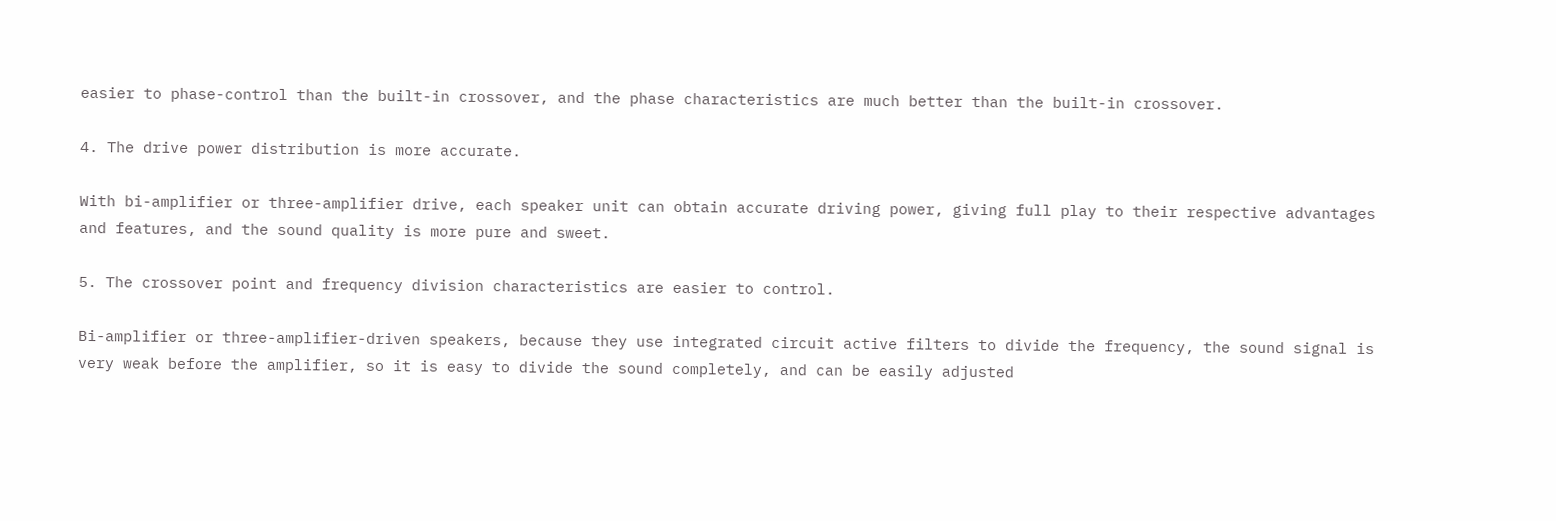easier to phase-control than the built-in crossover, and the phase characteristics are much better than the built-in crossover.

4. The drive power distribution is more accurate.

With bi-amplifier or three-amplifier drive, each speaker unit can obtain accurate driving power, giving full play to their respective advantages and features, and the sound quality is more pure and sweet.

5. The crossover point and frequency division characteristics are easier to control.

Bi-amplifier or three-amplifier-driven speakers, because they use integrated circuit active filters to divide the frequency, the sound signal is very weak before the amplifier, so it is easy to divide the sound completely, and can be easily adjusted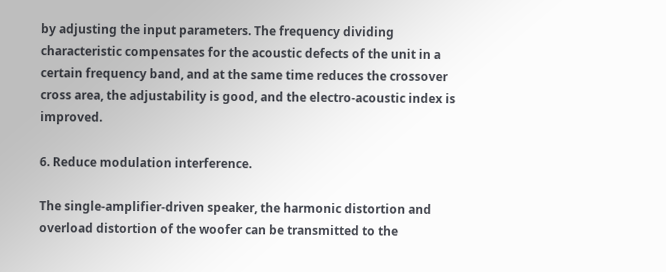by adjusting the input parameters. The frequency dividing characteristic compensates for the acoustic defects of the unit in a certain frequency band, and at the same time reduces the crossover cross area, the adjustability is good, and the electro-acoustic index is improved.

6. Reduce modulation interference.

The single-amplifier-driven speaker, the harmonic distortion and overload distortion of the woofer can be transmitted to the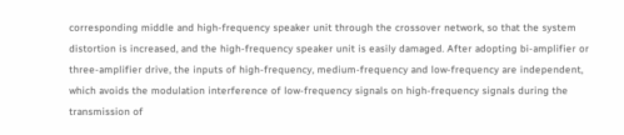corresponding middle and high-frequency speaker unit through the crossover network, so that the system distortion is increased, and the high-frequency speaker unit is easily damaged. After adopting bi-amplifier or three-amplifier drive, the inputs of high-frequency, medium-frequency and low-frequency are independent, which avoids the modulation interference of low-frequency signals on high-frequency signals during the transmission of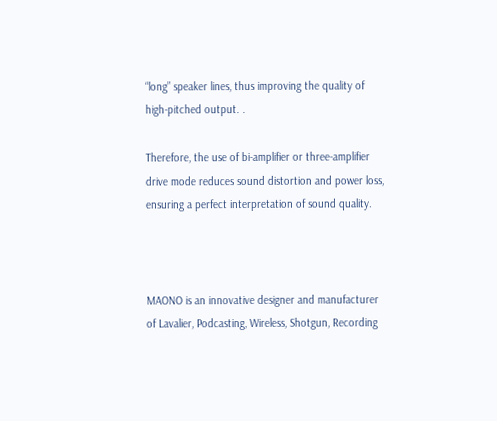“long” speaker lines, thus improving the quality of high-pitched output. .

Therefore, the use of bi-amplifier or three-amplifier drive mode reduces sound distortion and power loss, ensuring a perfect interpretation of sound quality.



MAONO is an innovative designer and manufacturer of Lavalier, Podcasting, Wireless, Shotgun, Recording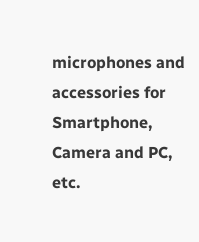microphones and accessories for Smartphone, Camera and PC, etc.